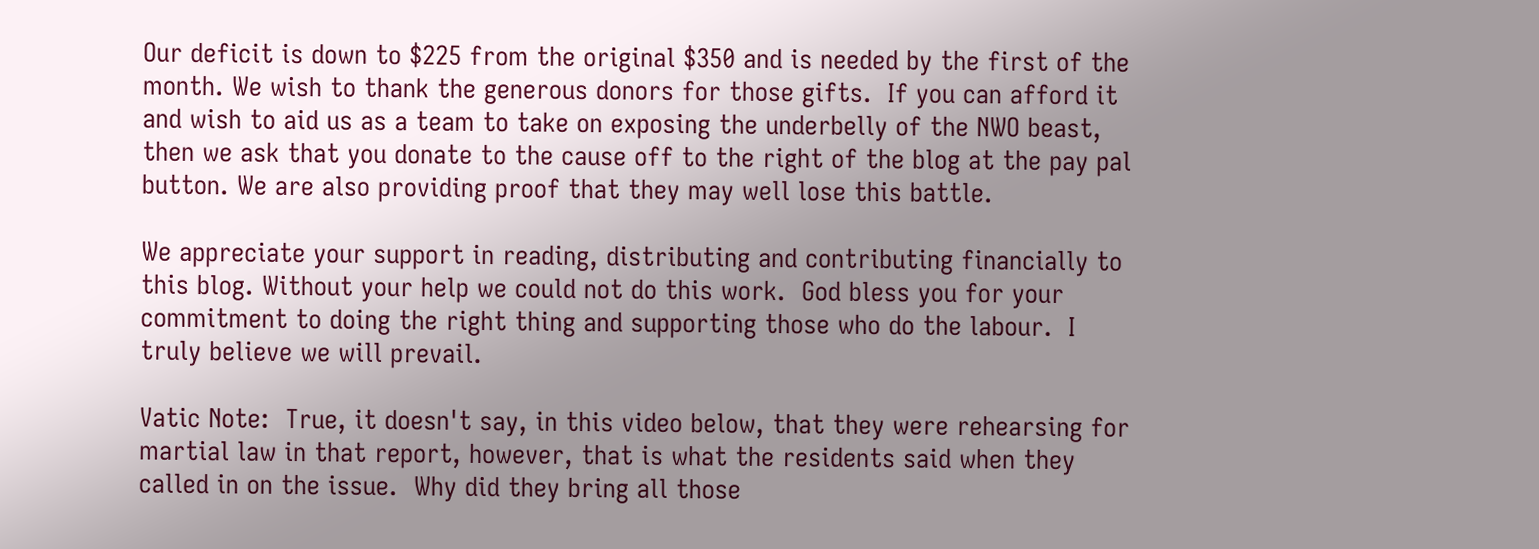Our deficit is down to $225 from the original $350 and is needed by the first of the month. We wish to thank the generous donors for those gifts.  If you can afford it and wish to aid us as a team to take on exposing the underbelly of the NWO beast, then we ask that you donate to the cause off to the right of the blog at the pay pal button. We are also providing proof that they may well lose this battle.

We appreciate your support in reading, distributing and contributing financially to this blog. Without your help we could not do this work.  God bless you for your commitment to doing the right thing and supporting those who do the labour.  I truly believe we will prevail.

Vatic Note:  True, it doesn't say, in this video below, that they were rehearsing for martial law in that report, however, that is what the residents said when they called in on the issue.  Why did they bring all those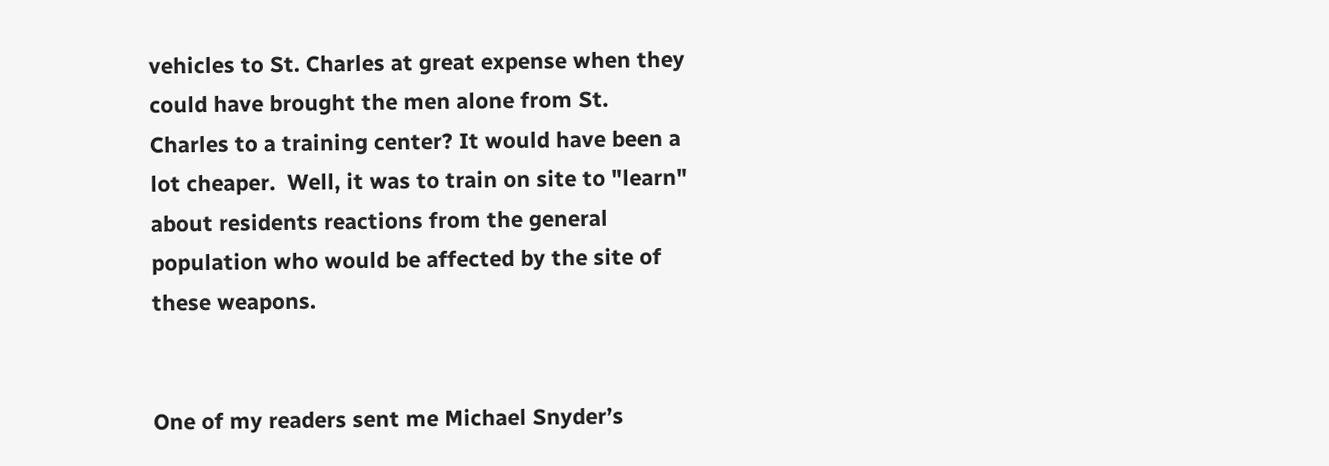vehicles to St. Charles at great expense when they could have brought the men alone from St. Charles to a training center? It would have been a lot cheaper.  Well, it was to train on site to "learn" about residents reactions from the general population who would be affected by the site of these weapons.


One of my readers sent me Michael Snyder’s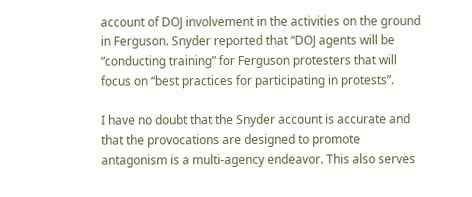account of DOJ involvement in the activities on the ground in Ferguson. Snyder reported that “DOJ agents will be “conducting training” for Ferguson protesters that will focus on “best practices for participating in protests”.

I have no doubt that the Snyder account is accurate and that the provocations are designed to promote antagonism is a multi-agency endeavor. This also serves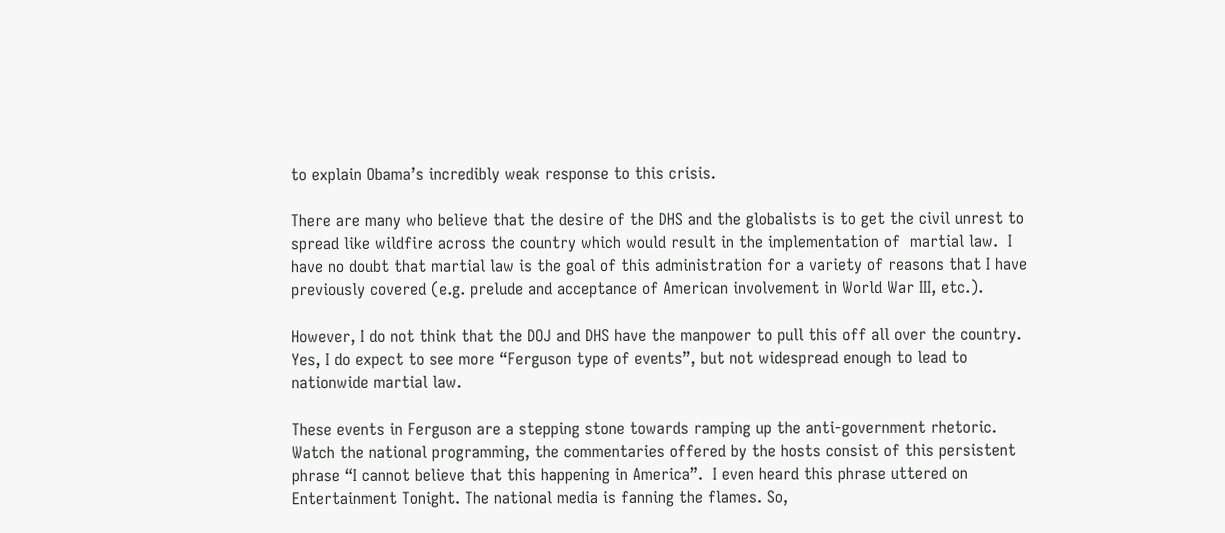to explain Obama’s incredibly weak response to this crisis.

There are many who believe that the desire of the DHS and the globalists is to get the civil unrest to spread like wildfire across the country which would result in the implementation of  martial law.  I have no doubt that martial law is the goal of this administration for a variety of reasons that I have previously covered (e.g. prelude and acceptance of American involvement in World War III, etc.).

However, I do not think that the DOJ and DHS have the manpower to pull this off all over the country. Yes, I do expect to see more “Ferguson type of events”, but not widespread enough to lead to nationwide martial law.

These events in Ferguson are a stepping stone towards ramping up the anti-government rhetoric. Watch the national programming, the commentaries offered by the hosts consist of this persistent phrase “I cannot believe that this happening in America”.  I even heard this phrase uttered on Entertainment Tonight. The national media is fanning the flames. So,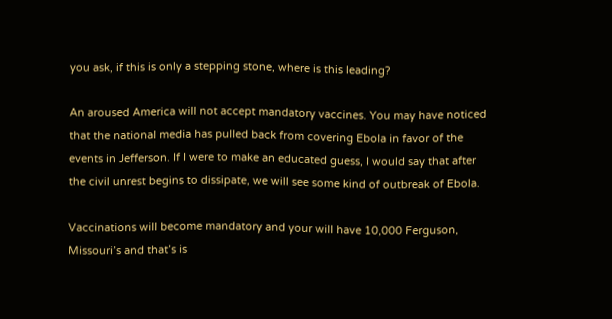you ask, if this is only a stepping stone, where is this leading?

An aroused America will not accept mandatory vaccines. You may have noticed that the national media has pulled back from covering Ebola in favor of the events in Jefferson. If I were to make an educated guess, I would say that after the civil unrest begins to dissipate, we will see some kind of outbreak of Ebola.

Vaccinations will become mandatory and your will have 10,000 Ferguson, Missouri’s and that’s is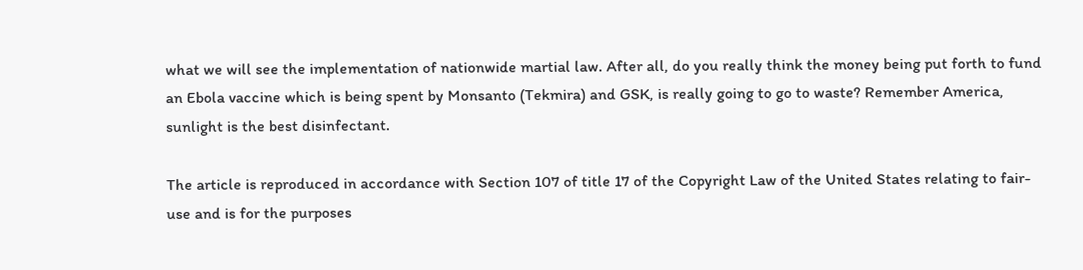what we will see the implementation of nationwide martial law. After all, do you really think the money being put forth to fund an Ebola vaccine which is being spent by Monsanto (Tekmira) and GSK, is really going to go to waste? Remember America, sunlight is the best disinfectant.

The article is reproduced in accordance with Section 107 of title 17 of the Copyright Law of the United States relating to fair-use and is for the purposes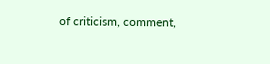of criticism, comment,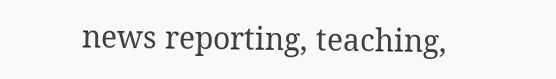news reporting, teaching,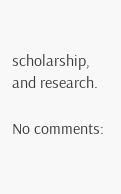scholarship, and research.

No comments: